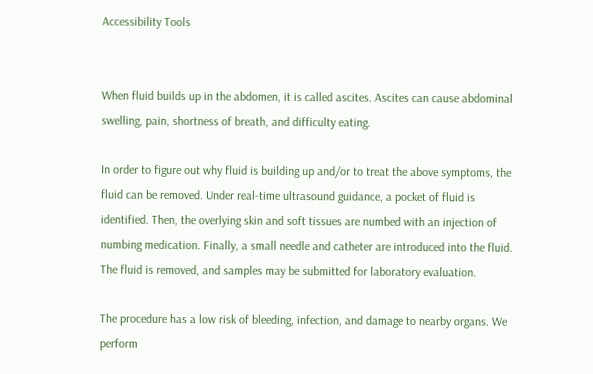Accessibility Tools


When fluid builds up in the abdomen, it is called ascites. Ascites can cause abdominal swelling, pain, shortness of breath, and difficulty eating.

In order to figure out why fluid is building up and/or to treat the above symptoms, the fluid can be removed. Under real-time ultrasound guidance, a pocket of fluid is identified. Then, the overlying skin and soft tissues are numbed with an injection of numbing medication. Finally, a small needle and catheter are introduced into the fluid. The fluid is removed, and samples may be submitted for laboratory evaluation.

The procedure has a low risk of bleeding, infection, and damage to nearby organs. We perform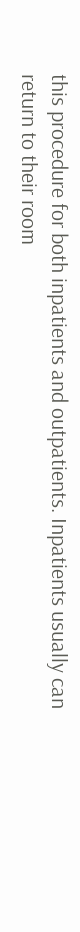this procedure for both inpatients and outpatients. Inpatients usually can return to their room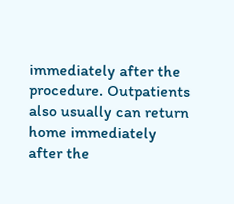immediately after the procedure. Outpatients also usually can return home immediately after the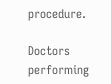procedure.

Doctors performing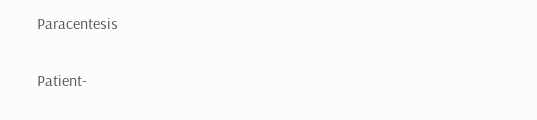Paracentesis

Patient-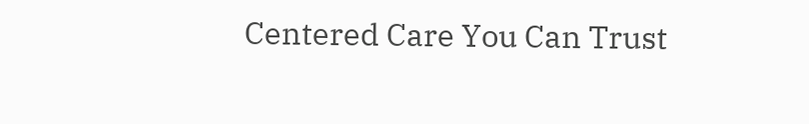Centered Care You Can Trust